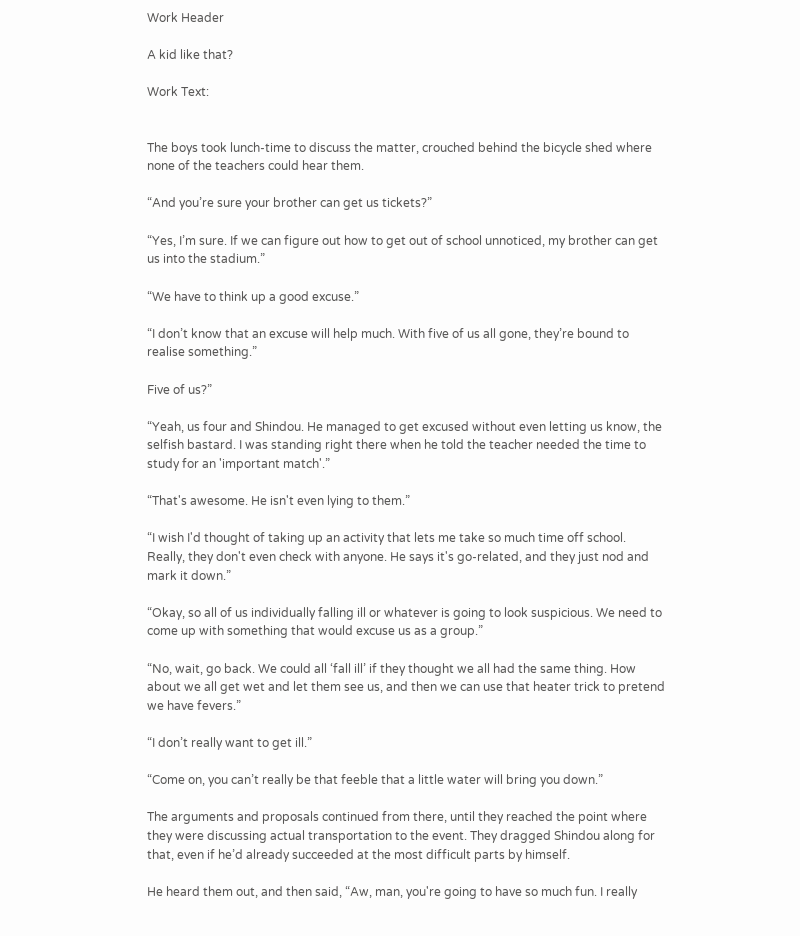Work Header

A kid like that?

Work Text:


The boys took lunch-time to discuss the matter, crouched behind the bicycle shed where none of the teachers could hear them.

“And you’re sure your brother can get us tickets?”

“Yes, I’m sure. If we can figure out how to get out of school unnoticed, my brother can get us into the stadium.”

“We have to think up a good excuse.”

“I don’t know that an excuse will help much. With five of us all gone, they’re bound to realise something.”

Five of us?”

“Yeah, us four and Shindou. He managed to get excused without even letting us know, the selfish bastard. I was standing right there when he told the teacher needed the time to study for an 'important match'.”

“That's awesome. He isn't even lying to them.”

“I wish I'd thought of taking up an activity that lets me take so much time off school. Really, they don't even check with anyone. He says it's go-related, and they just nod and mark it down.”

“Okay, so all of us individually falling ill or whatever is going to look suspicious. We need to come up with something that would excuse us as a group.”

“No, wait, go back. We could all ‘fall ill’ if they thought we all had the same thing. How about we all get wet and let them see us, and then we can use that heater trick to pretend we have fevers.”

“I don’t really want to get ill.”

“Come on, you can’t really be that feeble that a little water will bring you down.”

The arguments and proposals continued from there, until they reached the point where they were discussing actual transportation to the event. They dragged Shindou along for that, even if he’d already succeeded at the most difficult parts by himself.

He heard them out, and then said, “Aw, man, you're going to have so much fun. I really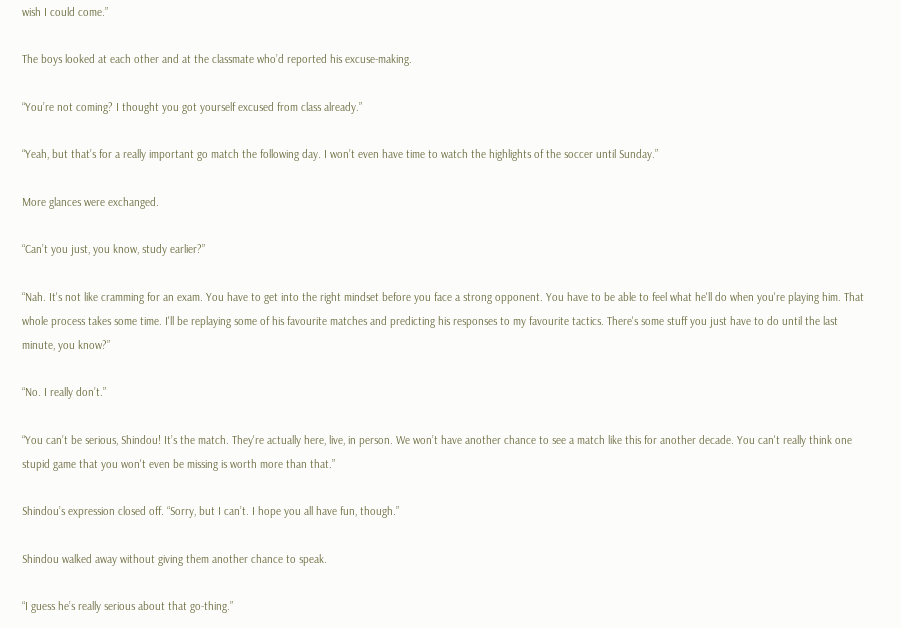wish I could come.”

The boys looked at each other and at the classmate who’d reported his excuse-making.

“You’re not coming? I thought you got yourself excused from class already.”

“Yeah, but that’s for a really important go match the following day. I won’t even have time to watch the highlights of the soccer until Sunday.”

More glances were exchanged.

“Can’t you just, you know, study earlier?”

“Nah. It's not like cramming for an exam. You have to get into the right mindset before you face a strong opponent. You have to be able to feel what he'll do when you're playing him. That whole process takes some time. I'll be replaying some of his favourite matches and predicting his responses to my favourite tactics. There's some stuff you just have to do until the last minute, you know?”

“No. I really don’t.”

“You can’t be serious, Shindou! It’s the match. They're actually here, live, in person. We won’t have another chance to see a match like this for another decade. You can't really think one stupid game that you won't even be missing is worth more than that.”

Shindou’s expression closed off. “Sorry, but I can’t. I hope you all have fun, though.”

Shindou walked away without giving them another chance to speak.

“I guess he’s really serious about that go-thing.”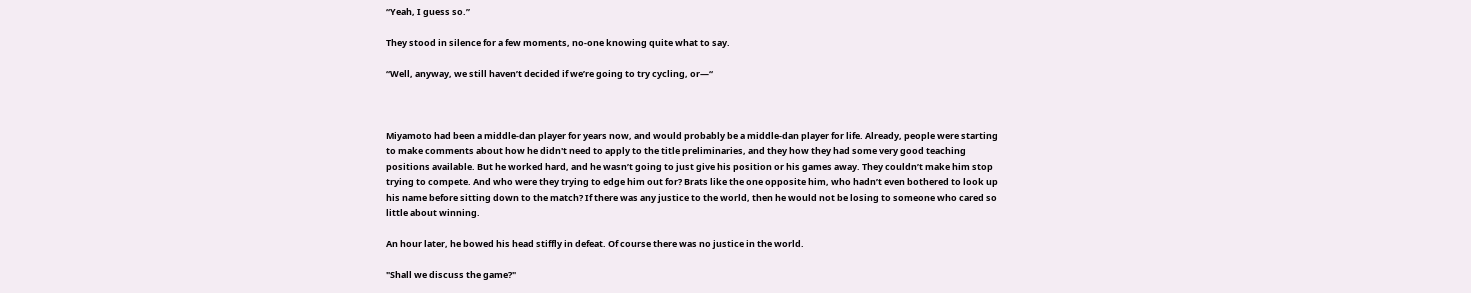“Yeah, I guess so.”

They stood in silence for a few moments, no-one knowing quite what to say.

“Well, anyway, we still haven’t decided if we’re going to try cycling, or—“



Miyamoto had been a middle-dan player for years now, and would probably be a middle-dan player for life. Already, people were starting to make comments about how he didn't need to apply to the title preliminaries, and they how they had some very good teaching positions available. But he worked hard, and he wasn’t going to just give his position or his games away. They couldn’t make him stop trying to compete. And who were they trying to edge him out for? Brats like the one opposite him, who hadn’t even bothered to look up his name before sitting down to the match? If there was any justice to the world, then he would not be losing to someone who cared so little about winning.

An hour later, he bowed his head stiffly in defeat. Of course there was no justice in the world.

"Shall we discuss the game?"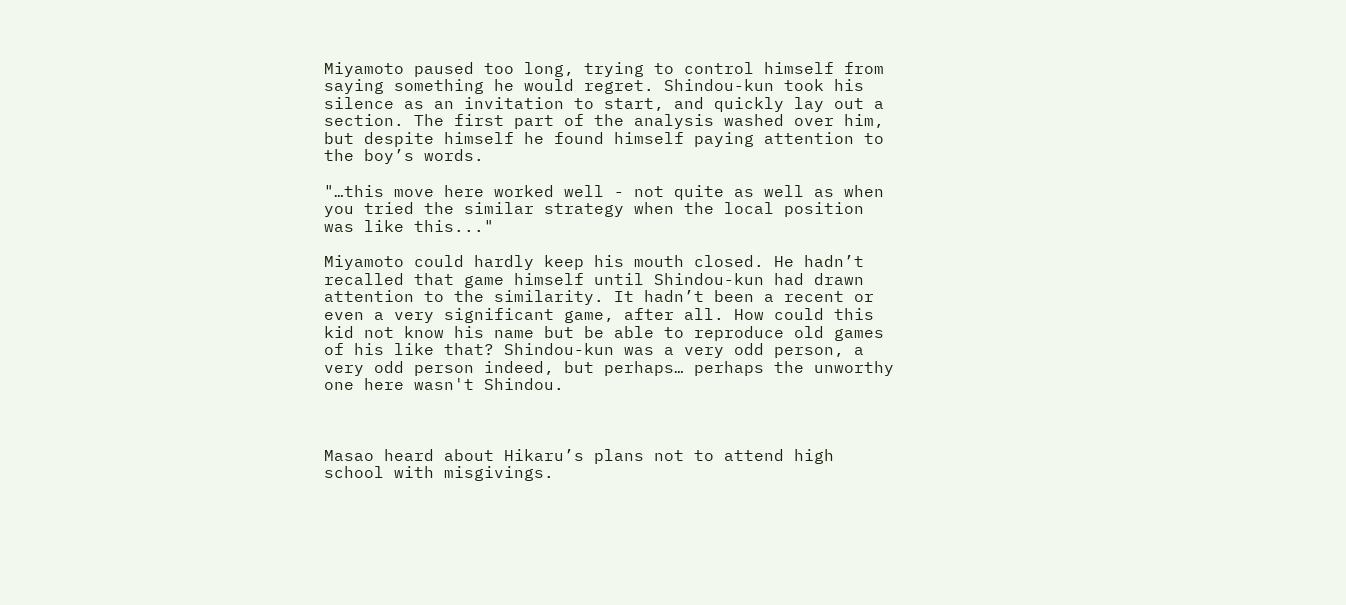Miyamoto paused too long, trying to control himself from saying something he would regret. Shindou-kun took his silence as an invitation to start, and quickly lay out a section. The first part of the analysis washed over him, but despite himself he found himself paying attention to the boy’s words.

"…this move here worked well - not quite as well as when you tried the similar strategy when the local position was like this..."

Miyamoto could hardly keep his mouth closed. He hadn’t recalled that game himself until Shindou-kun had drawn attention to the similarity. It hadn’t been a recent or even a very significant game, after all. How could this kid not know his name but be able to reproduce old games of his like that? Shindou-kun was a very odd person, a very odd person indeed, but perhaps… perhaps the unworthy one here wasn't Shindou.



Masao heard about Hikaru’s plans not to attend high school with misgivings.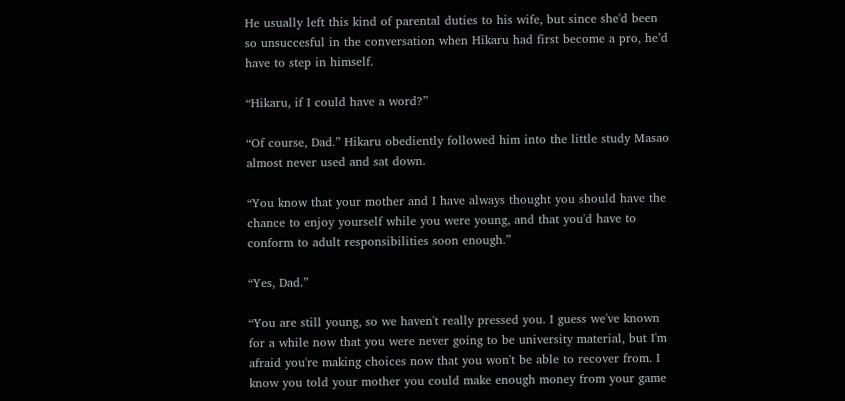He usually left this kind of parental duties to his wife, but since she'd been so unsuccesful in the conversation when Hikaru had first become a pro, he’d have to step in himself.

“Hikaru, if I could have a word?”

“Of course, Dad.” Hikaru obediently followed him into the little study Masao almost never used and sat down.

“You know that your mother and I have always thought you should have the chance to enjoy yourself while you were young, and that you'd have to conform to adult responsibilities soon enough.”

“Yes, Dad.”

“You are still young, so we haven't really pressed you. I guess we've known for a while now that you were never going to be university material, but I'm afraid you're making choices now that you won't be able to recover from. I know you told your mother you could make enough money from your game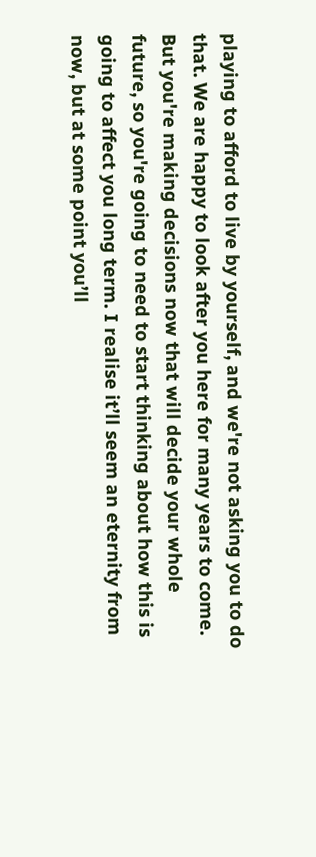playing to afford to live by yourself, and we're not asking you to do that. We are happy to look after you here for many years to come. But you're making decisions now that will decide your whole future, so you're going to need to start thinking about how this is going to affect you long term. I realise it’ll seem an eternity from now, but at some point you’ll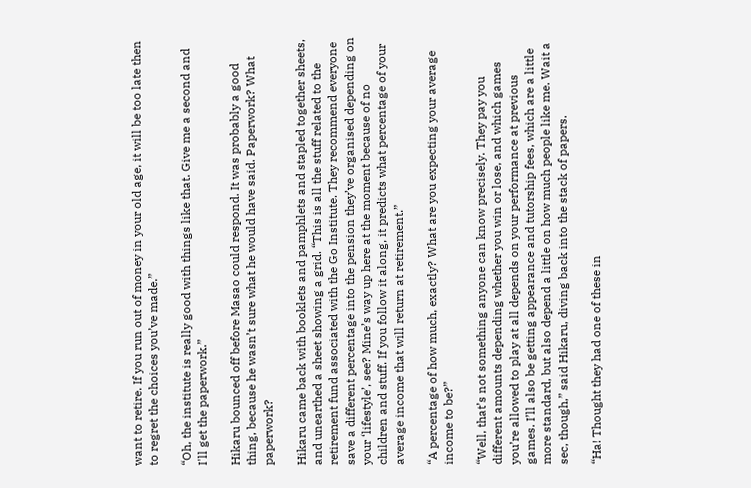want to retire. If you run out of money in your old age, it will be too late then to regret the choices you’ve made.”

“Oh, the institute is really good with things like that. Give me a second and I'll get the paperwork.”

Hikaru bounced off before Masao could respond. It was probably a good thing, because he wasn’t sure what he would have said. Paperwork? What paperwork?

Hikaru came back with booklets and pamphlets and stapled together sheets, and unearthed a sheet showing a grid. “This is all the stuff related to the retirement fund associated with the Go Institute. They recommend everyone save a different percentage into the pension they’ve organised depending on your ‘lifestyle’, see? Mine’s way up here at the moment because of no children and stuff. If you follow it along, it predicts what percentage of your average income that will return at retirement.”

“A percentage of how much, exactly? What are you expecting your average income to be?”

“Well, that’s not something anyone can know precisely. They pay you different amounts depending whether you win or lose, and which games you’re allowed to play at all depends on your performance at previous games. I’ll also be getting appearance and tutorship fees, which are a little more standard, but also depend a little on how much people like me. Wait a sec, though,” said Hikaru, diving back into the stack of papers.

“Ha! Thought they had one of these in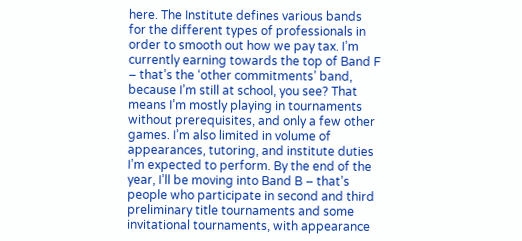here. The Institute defines various bands for the different types of professionals in order to smooth out how we pay tax. I’m currently earning towards the top of Band F – that’s the ‘other commitments’ band, because I’m still at school, you see? That means I’m mostly playing in tournaments without prerequisites, and only a few other games. I’m also limited in volume of appearances, tutoring, and institute duties I’m expected to perform. By the end of the year, I’ll be moving into Band B – that’s people who participate in second and third preliminary title tournaments and some invitational tournaments, with appearance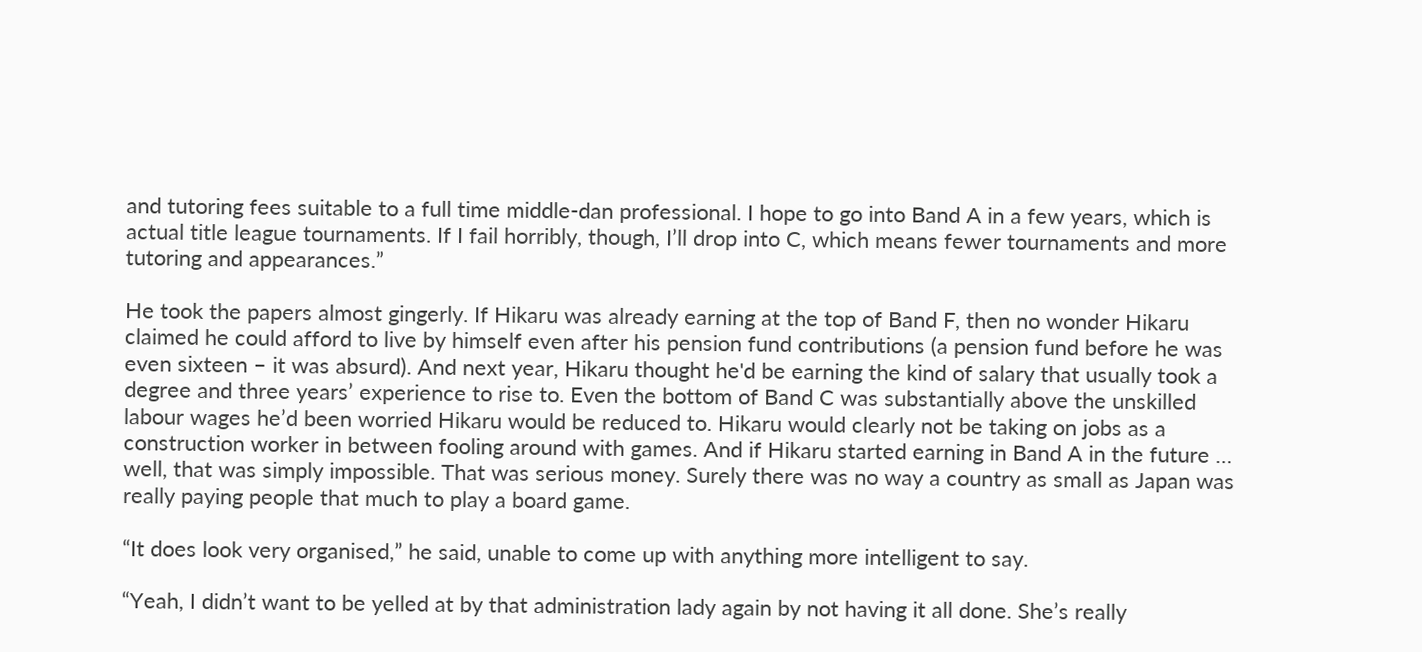and tutoring fees suitable to a full time middle-dan professional. I hope to go into Band A in a few years, which is actual title league tournaments. If I fail horribly, though, I’ll drop into C, which means fewer tournaments and more tutoring and appearances.”

He took the papers almost gingerly. If Hikaru was already earning at the top of Band F, then no wonder Hikaru claimed he could afford to live by himself even after his pension fund contributions (a pension fund before he was even sixteen – it was absurd). And next year, Hikaru thought he'd be earning the kind of salary that usually took a degree and three years’ experience to rise to. Even the bottom of Band C was substantially above the unskilled labour wages he’d been worried Hikaru would be reduced to. Hikaru would clearly not be taking on jobs as a construction worker in between fooling around with games. And if Hikaru started earning in Band A in the future … well, that was simply impossible. That was serious money. Surely there was no way a country as small as Japan was really paying people that much to play a board game.

“It does look very organised,” he said, unable to come up with anything more intelligent to say.

“Yeah, I didn’t want to be yelled at by that administration lady again by not having it all done. She’s really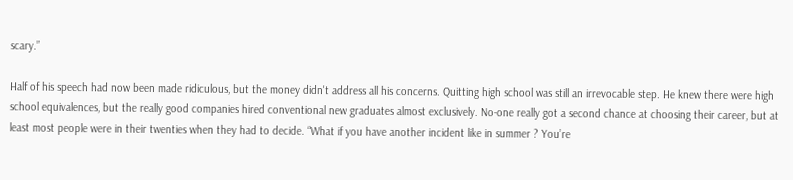scary.”

Half of his speech had now been made ridiculous, but the money didn't address all his concerns. Quitting high school was still an irrevocable step. He knew there were high school equivalences, but the really good companies hired conventional new graduates almost exclusively. No-one really got a second chance at choosing their career, but at least most people were in their twenties when they had to decide. “What if you have another incident like in summer ? You’re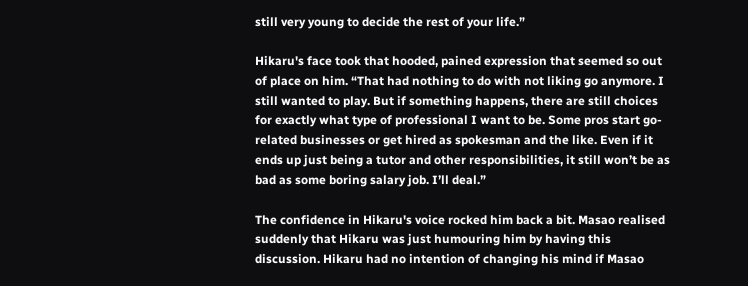still very young to decide the rest of your life.”

Hikaru's face took that hooded, pained expression that seemed so out of place on him. “That had nothing to do with not liking go anymore. I still wanted to play. But if something happens, there are still choices for exactly what type of professional I want to be. Some pros start go-related businesses or get hired as spokesman and the like. Even if it ends up just being a tutor and other responsibilities, it still won’t be as bad as some boring salary job. I’ll deal.”

The confidence in Hikaru's voice rocked him back a bit. Masao realised suddenly that Hikaru was just humouring him by having this discussion. Hikaru had no intention of changing his mind if Masao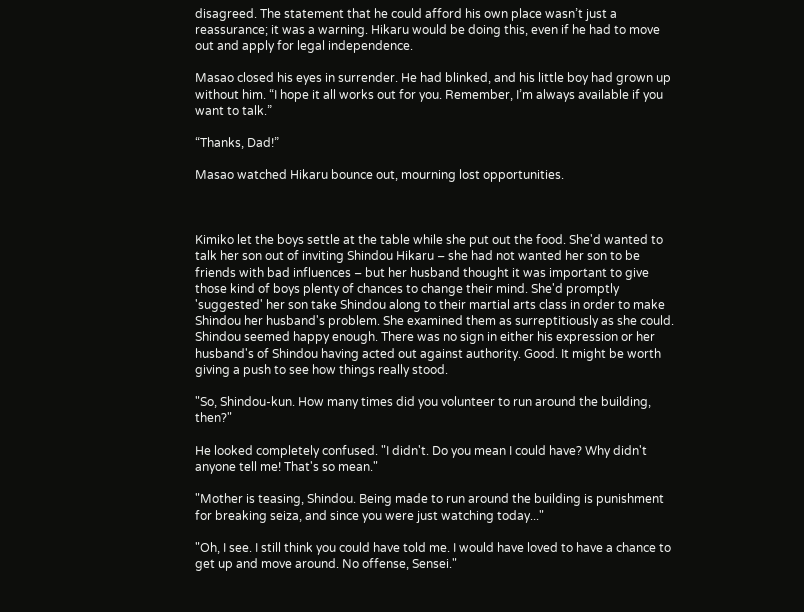disagreed. The statement that he could afford his own place wasn’t just a reassurance; it was a warning. Hikaru would be doing this, even if he had to move out and apply for legal independence.

Masao closed his eyes in surrender. He had blinked, and his little boy had grown up without him. “I hope it all works out for you. Remember, I’m always available if you want to talk.”

“Thanks, Dad!”

Masao watched Hikaru bounce out, mourning lost opportunities.



Kimiko let the boys settle at the table while she put out the food. She'd wanted to talk her son out of inviting Shindou Hikaru – she had not wanted her son to be friends with bad influences – but her husband thought it was important to give those kind of boys plenty of chances to change their mind. She'd promptly 'suggested' her son take Shindou along to their martial arts class in order to make Shindou her husband's problem. She examined them as surreptitiously as she could. Shindou seemed happy enough. There was no sign in either his expression or her husband's of Shindou having acted out against authority. Good. It might be worth giving a push to see how things really stood.

"So, Shindou-kun. How many times did you volunteer to run around the building, then?"

He looked completely confused. "I didn't. Do you mean I could have? Why didn't anyone tell me! That's so mean."

"Mother is teasing, Shindou. Being made to run around the building is punishment for breaking seiza, and since you were just watching today..."

"Oh, I see. I still think you could have told me. I would have loved to have a chance to get up and move around. No offense, Sensei."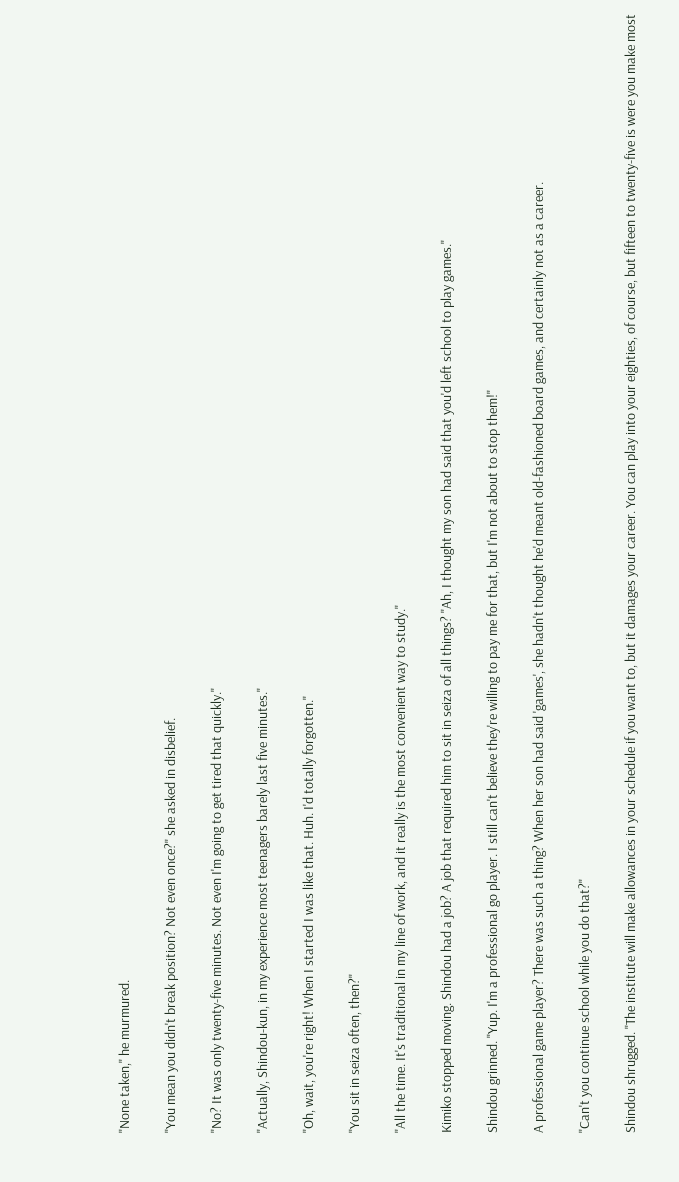"None taken," he murmured.

"You mean you didn't break position? Not even once?" she asked in disbelief.

"No? It was only twenty-five minutes. Not even I'm going to get tired that quickly."

"Actually, Shindou-kun, in my experience most teenagers barely last five minutes."

"Oh, wait, you're right! When I started I was like that. Huh. I'd totally forgotten."

"You sit in seiza often, then?"

"All the time. It's traditional in my line of work, and it really is the most convenient way to study."

Kimiko stopped moving. Shindou had a job? A job that required him to sit in seiza of all things? "Ah, I thought my son had said that you'd left school to play games."

Shindou grinned. "Yup. I'm a professional go player. I still can't believe they're willing to pay me for that, but I'm not about to stop them!"

A professional game player? There was such a thing? When her son had said 'games', she hadn't thought he'd meant old-fashioned board games, and certainly not as a career.

"Can't you continue school while you do that?"

Shindou shrugged. "The institute will make allowances in your schedule if you want to, but it damages your career. You can play into your eighties, of course, but fifteen to twenty-five is were you make most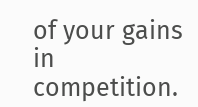of your gains in competition.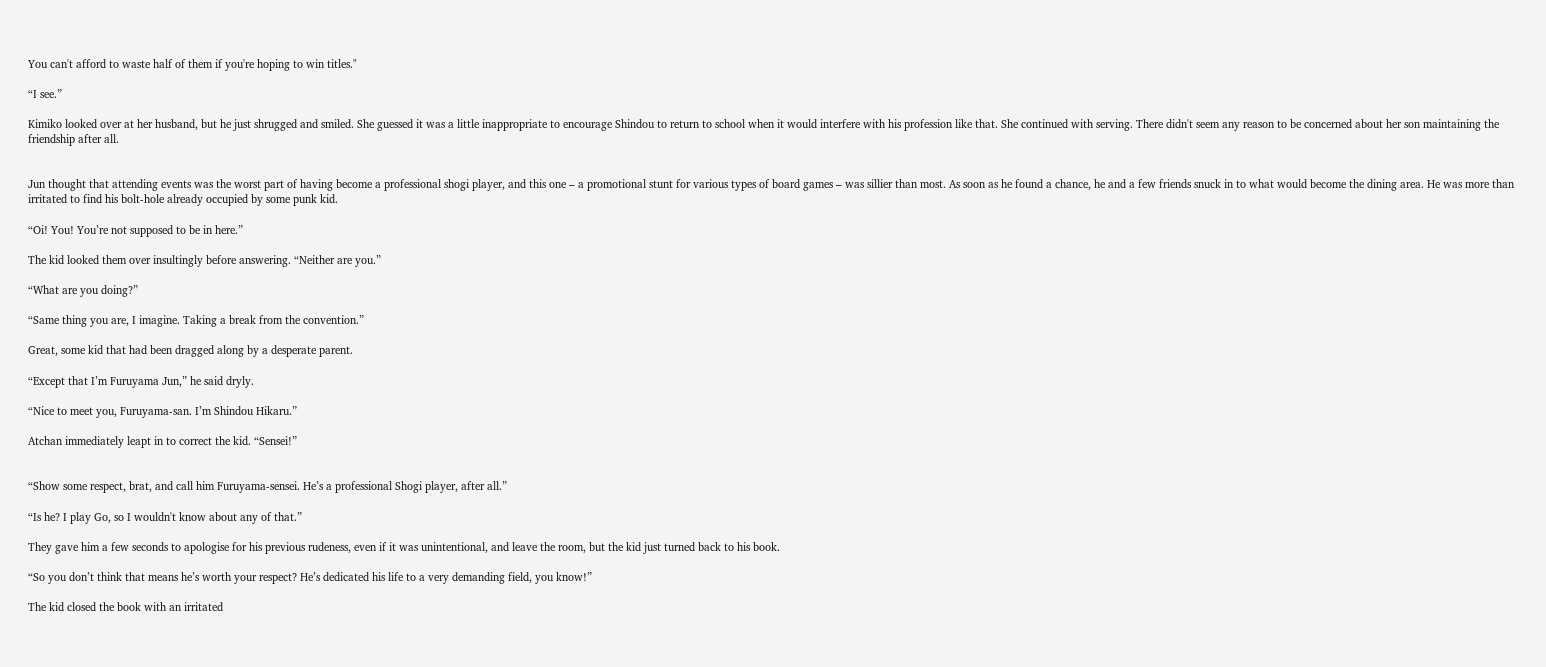You can't afford to waste half of them if you're hoping to win titles."

“I see.”

Kimiko looked over at her husband, but he just shrugged and smiled. She guessed it was a little inappropriate to encourage Shindou to return to school when it would interfere with his profession like that. She continued with serving. There didn't seem any reason to be concerned about her son maintaining the friendship after all.


Jun thought that attending events was the worst part of having become a professional shogi player, and this one – a promotional stunt for various types of board games – was sillier than most. As soon as he found a chance, he and a few friends snuck in to what would become the dining area. He was more than irritated to find his bolt-hole already occupied by some punk kid.

“Oi! You! You’re not supposed to be in here.”

The kid looked them over insultingly before answering. “Neither are you.”

“What are you doing?”

“Same thing you are, I imagine. Taking a break from the convention.”

Great, some kid that had been dragged along by a desperate parent.

“Except that I’m Furuyama Jun,” he said dryly.

“Nice to meet you, Furuyama-san. I’m Shindou Hikaru.”

Atchan immediately leapt in to correct the kid. “Sensei!”


“Show some respect, brat, and call him Furuyama-sensei. He’s a professional Shogi player, after all.”

“Is he? I play Go, so I wouldn't know about any of that.”

They gave him a few seconds to apologise for his previous rudeness, even if it was unintentional, and leave the room, but the kid just turned back to his book.

“So you don’t think that means he’s worth your respect? He’s dedicated his life to a very demanding field, you know!”

The kid closed the book with an irritated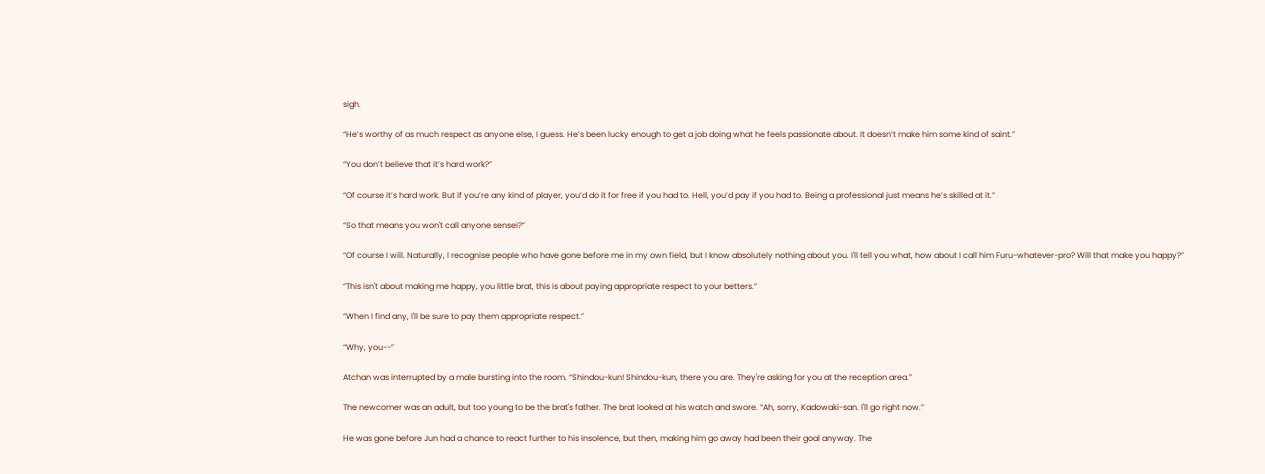sigh.

“He’s worthy of as much respect as anyone else, I guess. He’s been lucky enough to get a job doing what he feels passionate about. It doesn’t make him some kind of saint.”

“You don’t believe that it’s hard work?”

“Of course it’s hard work. But if you’re any kind of player, you’d do it for free if you had to. Hell, you’d pay if you had to. Being a professional just means he’s skilled at it.”

“So that means you won't call anyone sensei?”

“Of course I will. Naturally, I recognise people who have gone before me in my own field, but I know absolutely nothing about you. I'll tell you what, how about I call him Furu-whatever-pro? Will that make you happy?”

“This isn't about making me happy, you little brat, this is about paying appropriate respect to your betters.”

“When I find any, I'll be sure to pay them appropriate respect.”

“Why, you--”

Atchan was interrupted by a male bursting into the room. “Shindou-kun! Shindou-kun, there you are. They're asking for you at the reception area.”

The newcomer was an adult, but too young to be the brat's father. The brat looked at his watch and swore. “Ah, sorry, Kadowaki-san. I'll go right now.”

He was gone before Jun had a chance to react further to his insolence, but then, making him go away had been their goal anyway. The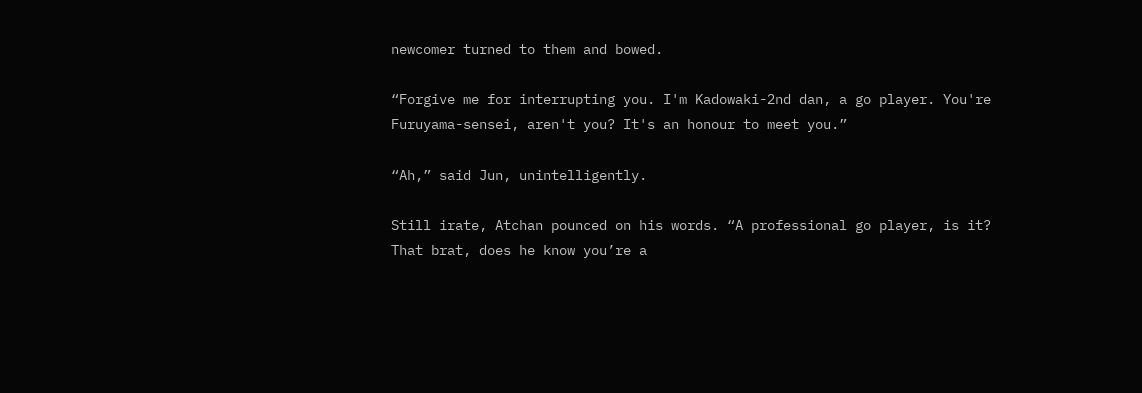newcomer turned to them and bowed.

“Forgive me for interrupting you. I'm Kadowaki-2nd dan, a go player. You're Furuyama-sensei, aren't you? It's an honour to meet you.”

“Ah,” said Jun, unintelligently.

Still irate, Atchan pounced on his words. “A professional go player, is it? That brat, does he know you’re a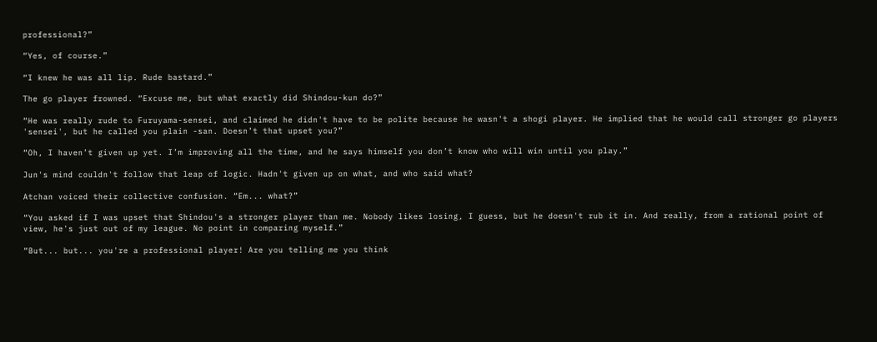professional?”

“Yes, of course.”

“I knew he was all lip. Rude bastard.”

The go player frowned. “Excuse me, but what exactly did Shindou-kun do?”

“He was really rude to Furuyama-sensei, and claimed he didn't have to be polite because he wasn't a shogi player. He implied that he would call stronger go players 'sensei', but he called you plain -san. Doesn’t that upset you?”

“Oh, I haven’t given up yet. I’m improving all the time, and he says himself you don’t know who will win until you play.”

Jun's mind couldn't follow that leap of logic. Hadn't given up on what, and who said what?

Atchan voiced their collective confusion. “Em... what?”

“You asked if I was upset that Shindou's a stronger player than me. Nobody likes losing, I guess, but he doesn't rub it in. And really, from a rational point of view, he's just out of my league. No point in comparing myself.”

“But... but... you're a professional player! Are you telling me you think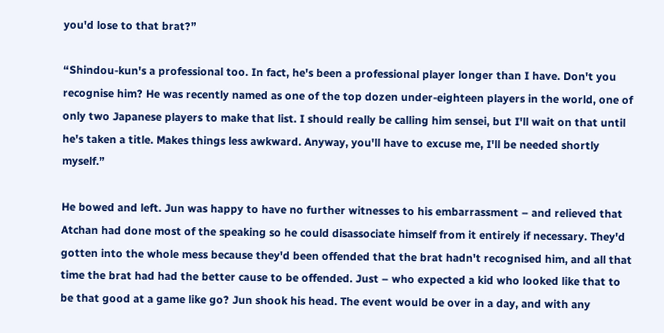you'd lose to that brat?”

“Shindou-kun's a professional too. In fact, he's been a professional player longer than I have. Don't you recognise him? He was recently named as one of the top dozen under-eighteen players in the world, one of only two Japanese players to make that list. I should really be calling him sensei, but I'll wait on that until he's taken a title. Makes things less awkward. Anyway, you'll have to excuse me, I'll be needed shortly myself.”

He bowed and left. Jun was happy to have no further witnesses to his embarrassment – and relieved that Atchan had done most of the speaking so he could disassociate himself from it entirely if necessary. They'd gotten into the whole mess because they'd been offended that the brat hadn't recognised him, and all that time the brat had had the better cause to be offended. Just – who expected a kid who looked like that to be that good at a game like go? Jun shook his head. The event would be over in a day, and with any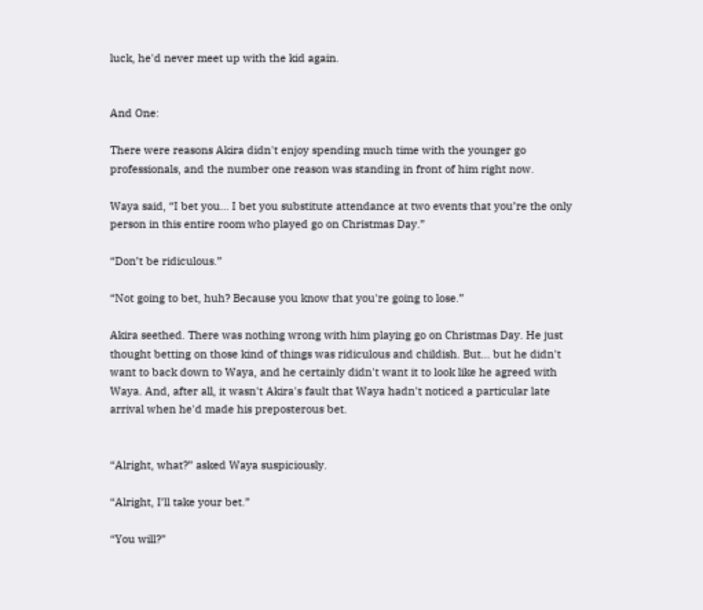luck, he'd never meet up with the kid again.


And One:

There were reasons Akira didn't enjoy spending much time with the younger go professionals, and the number one reason was standing in front of him right now.

Waya said, “I bet you... I bet you substitute attendance at two events that you’re the only person in this entire room who played go on Christmas Day.”

“Don’t be ridiculous.”

“Not going to bet, huh? Because you know that you're going to lose.”

Akira seethed. There was nothing wrong with him playing go on Christmas Day. He just thought betting on those kind of things was ridiculous and childish. But... but he didn't want to back down to Waya, and he certainly didn't want it to look like he agreed with Waya. And, after all, it wasn't Akira's fault that Waya hadn't noticed a particular late arrival when he'd made his preposterous bet.


“Alright, what?” asked Waya suspiciously.

“Alright, I’ll take your bet.”

“You will?”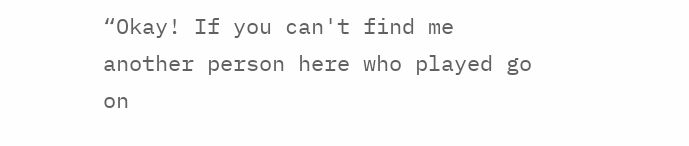“Okay! If you can't find me another person here who played go on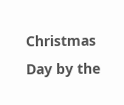Christmas Day by the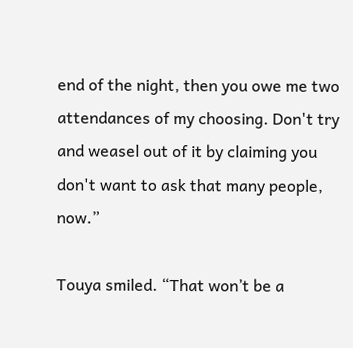end of the night, then you owe me two attendances of my choosing. Don't try and weasel out of it by claiming you don't want to ask that many people, now.”

Touya smiled. “That won’t be a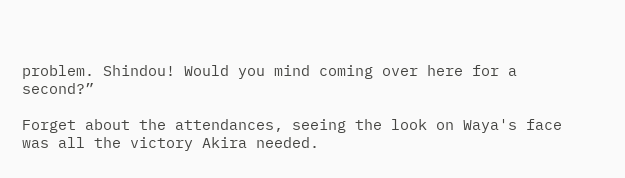problem. Shindou! Would you mind coming over here for a second?”

Forget about the attendances, seeing the look on Waya's face was all the victory Akira needed.